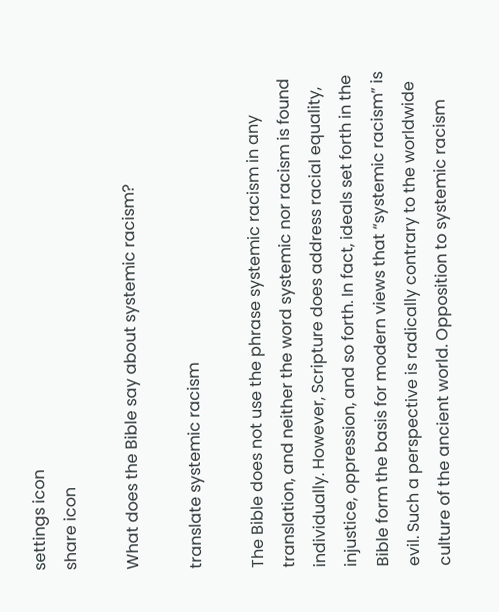settings icon
share icon

What does the Bible say about systemic racism?

translate systemic racism

The Bible does not use the phrase systemic racism in any translation, and neither the word systemic nor racism is found individually. However, Scripture does address racial equality, injustice, oppression, and so forth. In fact, ideals set forth in the Bible form the basis for modern views that “systemic racism” is evil. Such a perspective is radically contrary to the worldwide culture of the ancient world. Opposition to systemic racism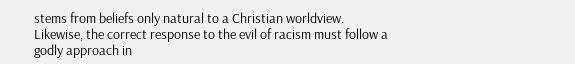stems from beliefs only natural to a Christian worldview. Likewise, the correct response to the evil of racism must follow a godly approach in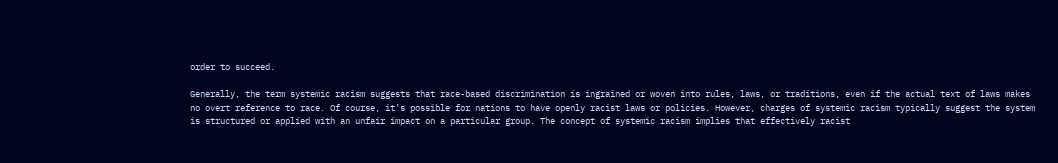order to succeed.

Generally, the term systemic racism suggests that race-based discrimination is ingrained or woven into rules, laws, or traditions, even if the actual text of laws makes no overt reference to race. Of course, it’s possible for nations to have openly racist laws or policies. However, charges of systemic racism typically suggest the system is structured or applied with an unfair impact on a particular group. The concept of systemic racism implies that effectively racist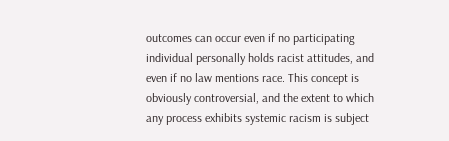outcomes can occur even if no participating individual personally holds racist attitudes, and even if no law mentions race. This concept is obviously controversial, and the extent to which any process exhibits systemic racism is subject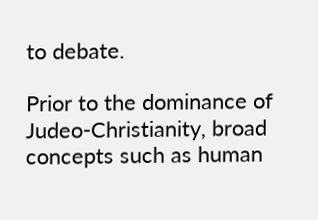to debate.

Prior to the dominance of Judeo-Christianity, broad concepts such as human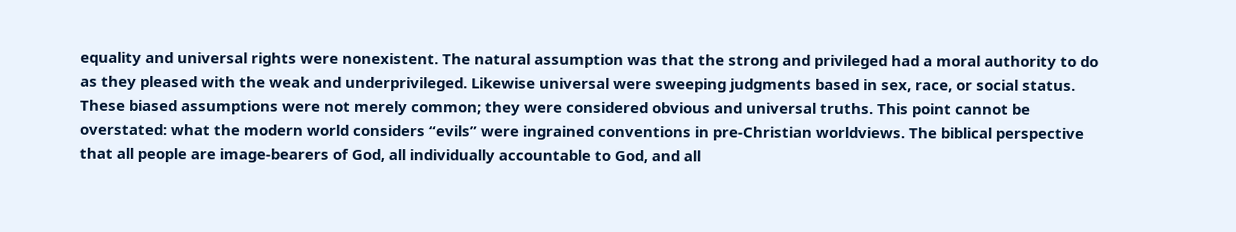equality and universal rights were nonexistent. The natural assumption was that the strong and privileged had a moral authority to do as they pleased with the weak and underprivileged. Likewise universal were sweeping judgments based in sex, race, or social status. These biased assumptions were not merely common; they were considered obvious and universal truths. This point cannot be overstated: what the modern world considers “evils” were ingrained conventions in pre-Christian worldviews. The biblical perspective that all people are image-bearers of God, all individually accountable to God, and all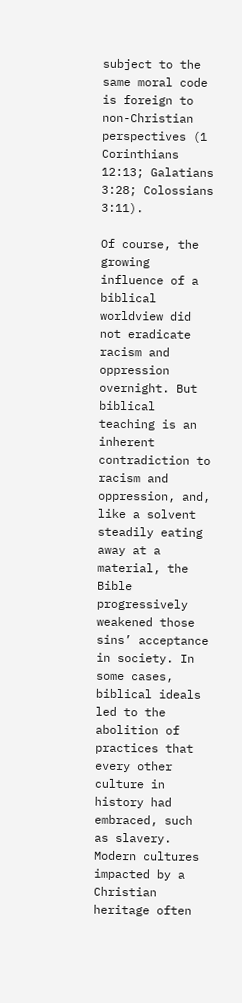subject to the same moral code is foreign to non-Christian perspectives (1 Corinthians 12:13; Galatians 3:28; Colossians 3:11).

Of course, the growing influence of a biblical worldview did not eradicate racism and oppression overnight. But biblical teaching is an inherent contradiction to racism and oppression, and, like a solvent steadily eating away at a material, the Bible progressively weakened those sins’ acceptance in society. In some cases, biblical ideals led to the abolition of practices that every other culture in history had embraced, such as slavery. Modern cultures impacted by a Christian heritage often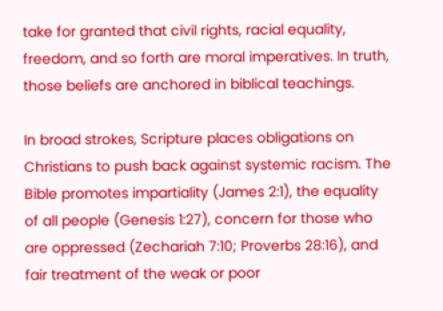take for granted that civil rights, racial equality, freedom, and so forth are moral imperatives. In truth, those beliefs are anchored in biblical teachings.

In broad strokes, Scripture places obligations on Christians to push back against systemic racism. The Bible promotes impartiality (James 2:1), the equality of all people (Genesis 1:27), concern for those who are oppressed (Zechariah 7:10; Proverbs 28:16), and fair treatment of the weak or poor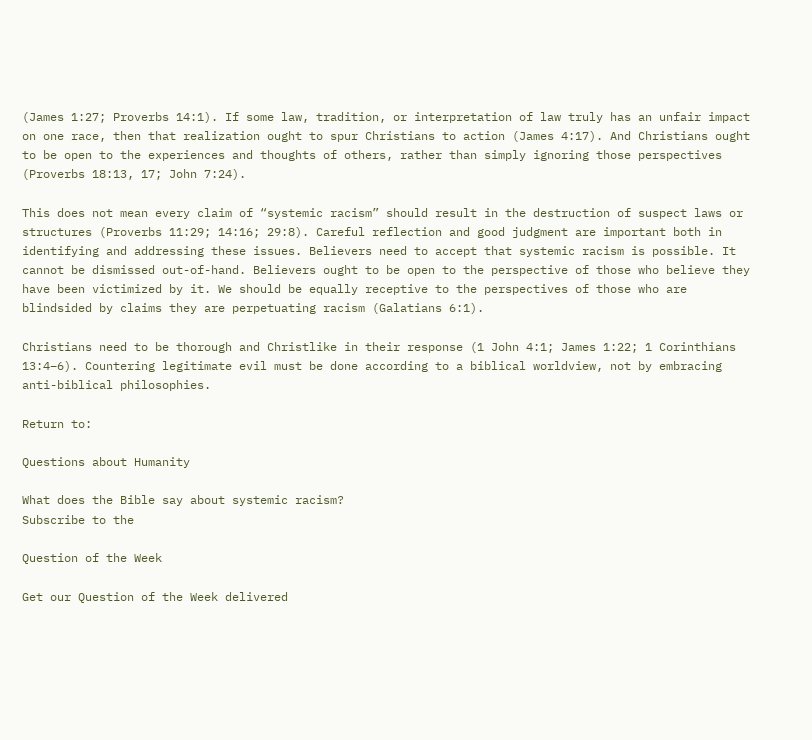(James 1:27; Proverbs 14:1). If some law, tradition, or interpretation of law truly has an unfair impact on one race, then that realization ought to spur Christians to action (James 4:17). And Christians ought to be open to the experiences and thoughts of others, rather than simply ignoring those perspectives (Proverbs 18:13, 17; John 7:24).

This does not mean every claim of “systemic racism” should result in the destruction of suspect laws or structures (Proverbs 11:29; 14:16; 29:8). Careful reflection and good judgment are important both in identifying and addressing these issues. Believers need to accept that systemic racism is possible. It cannot be dismissed out-of-hand. Believers ought to be open to the perspective of those who believe they have been victimized by it. We should be equally receptive to the perspectives of those who are blindsided by claims they are perpetuating racism (Galatians 6:1).

Christians need to be thorough and Christlike in their response (1 John 4:1; James 1:22; 1 Corinthians 13:4–6). Countering legitimate evil must be done according to a biblical worldview, not by embracing anti-biblical philosophies.

Return to:

Questions about Humanity

What does the Bible say about systemic racism?
Subscribe to the

Question of the Week

Get our Question of the Week delivered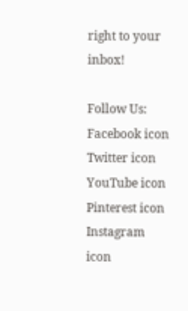right to your inbox!

Follow Us: Facebook icon Twitter icon YouTube icon Pinterest icon Instagram icon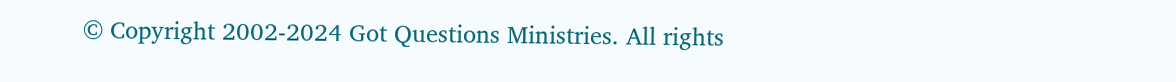© Copyright 2002-2024 Got Questions Ministries. All rights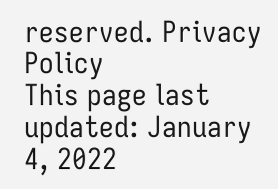reserved. Privacy Policy
This page last updated: January 4, 2022